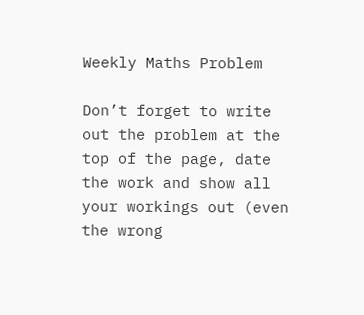Weekly Maths Problem

Don’t forget to write out the problem at the top of the page, date the work and show all your workings out (even the wrong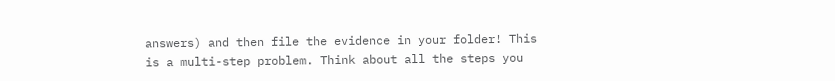answers) and then file the evidence in your folder! This is a multi-step problem. Think about all the steps you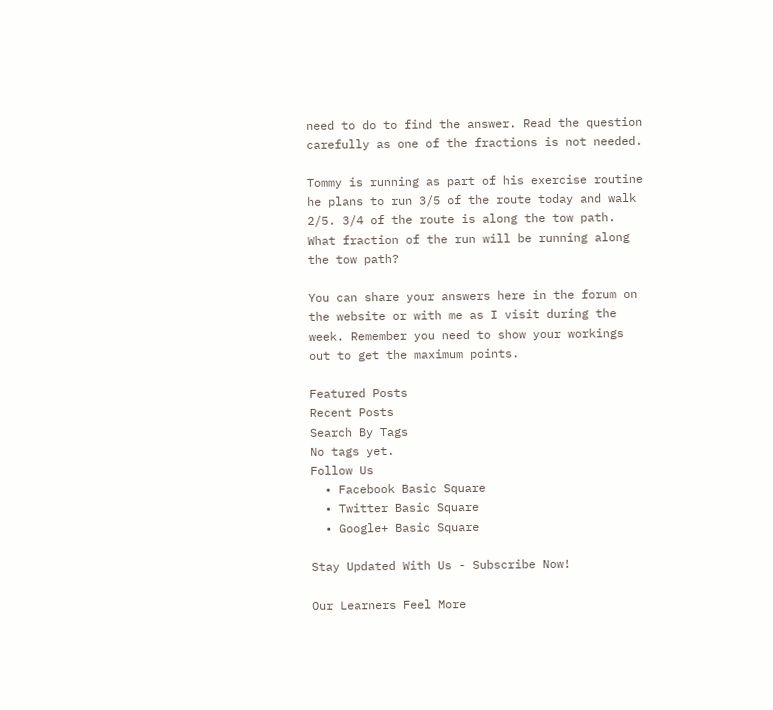need to do to find the answer. Read the question carefully as one of the fractions is not needed.

Tommy is running as part of his exercise routine he plans to run 3/5 of the route today and walk 2/5. 3/4 of the route is along the tow path. What fraction of the run will be running along the tow path?

You can share your answers here in the forum on the website or with me as I visit during the week. Remember you need to show your workings out to get the maximum points.

Featured Posts
Recent Posts
Search By Tags
No tags yet.
Follow Us
  • Facebook Basic Square
  • Twitter Basic Square
  • Google+ Basic Square

Stay Updated With Us - Subscribe Now!

Our Learners Feel More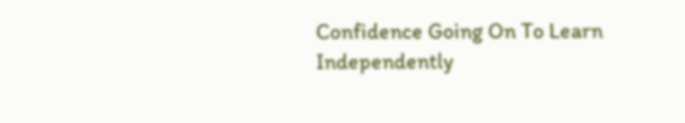Confidence Going On To Learn Independently